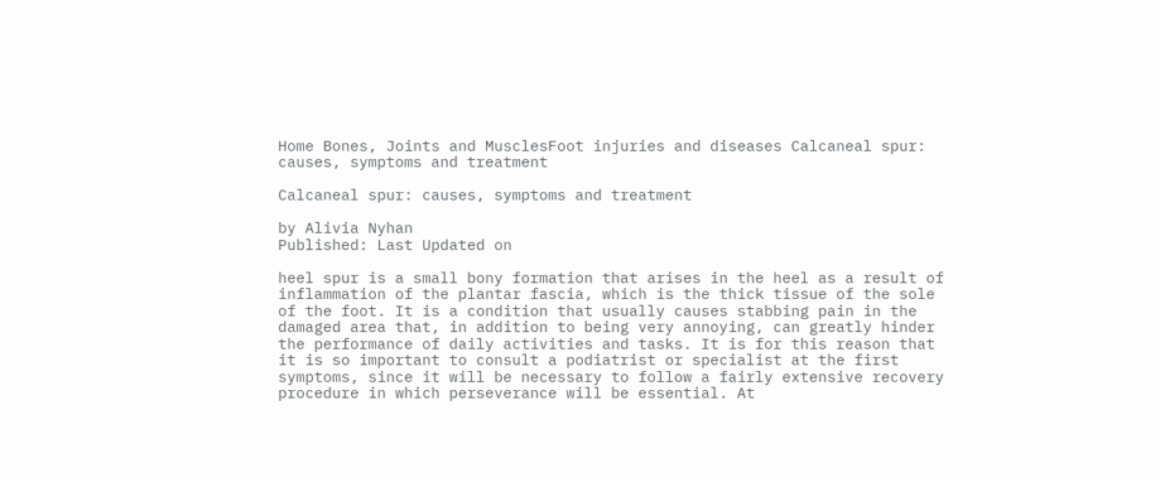Home Bones, Joints and MusclesFoot injuries and diseases Calcaneal spur: causes, symptoms and treatment

Calcaneal spur: causes, symptoms and treatment

by Alivia Nyhan
Published: Last Updated on

heel spur is a small bony formation that arises in the heel as a result of inflammation of the plantar fascia, which is the thick tissue of the sole of the foot. It is a condition that usually causes stabbing pain in the damaged area that, in addition to being very annoying, can greatly hinder the performance of daily activities and tasks. It is for this reason that it is so important to consult a podiatrist or specialist at the first symptoms, since it will be necessary to follow a fairly extensive recovery procedure in which perseverance will be essential. At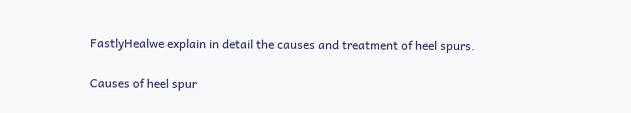FastlyHealwe explain in detail the causes and treatment of heel spurs.

Causes of heel spur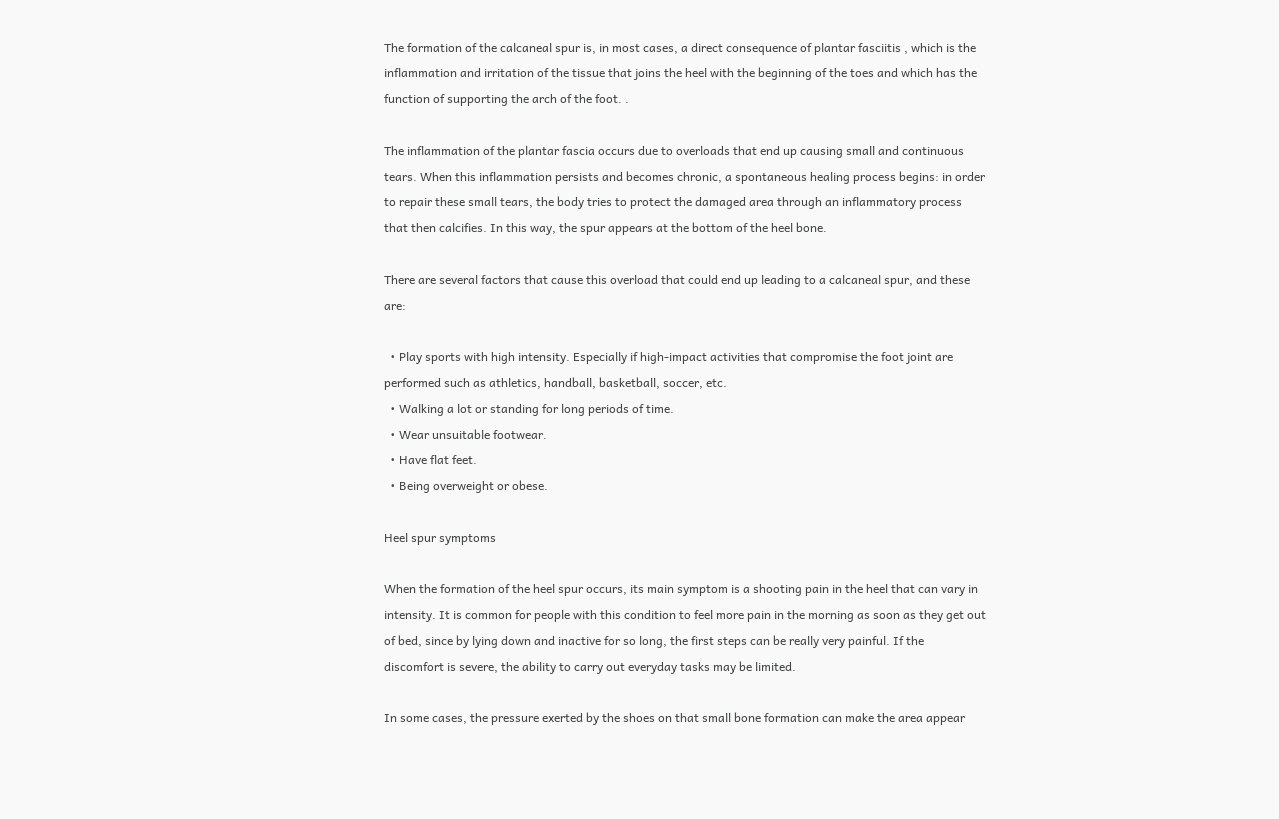The formation of the calcaneal spur is, in most cases, a direct consequence of plantar fasciitis , which is the inflammation and irritation of the tissue that joins the heel with the beginning of the toes and which has the function of supporting the arch of the foot. .

The inflammation of the plantar fascia occurs due to overloads that end up causing small and continuous tears. When this inflammation persists and becomes chronic, a spontaneous healing process begins: in order to repair these small tears, the body tries to protect the damaged area through an inflammatory process that then calcifies. In this way, the spur appears at the bottom of the heel bone.

There are several factors that cause this overload that could end up leading to a calcaneal spur, and these are:

  • Play sports with high intensity. Especially if high-impact activities that compromise the foot joint are performed such as athletics, handball, basketball, soccer, etc.
  • Walking a lot or standing for long periods of time.
  • Wear unsuitable footwear.
  • Have flat feet.
  • Being overweight or obese.

Heel spur symptoms

When the formation of the heel spur occurs, its main symptom is a shooting pain in the heel that can vary in intensity. It is common for people with this condition to feel more pain in the morning as soon as they get out of bed, since by lying down and inactive for so long, the first steps can be really very painful. If the discomfort is severe, the ability to carry out everyday tasks may be limited.

In some cases, the pressure exerted by the shoes on that small bone formation can make the area appear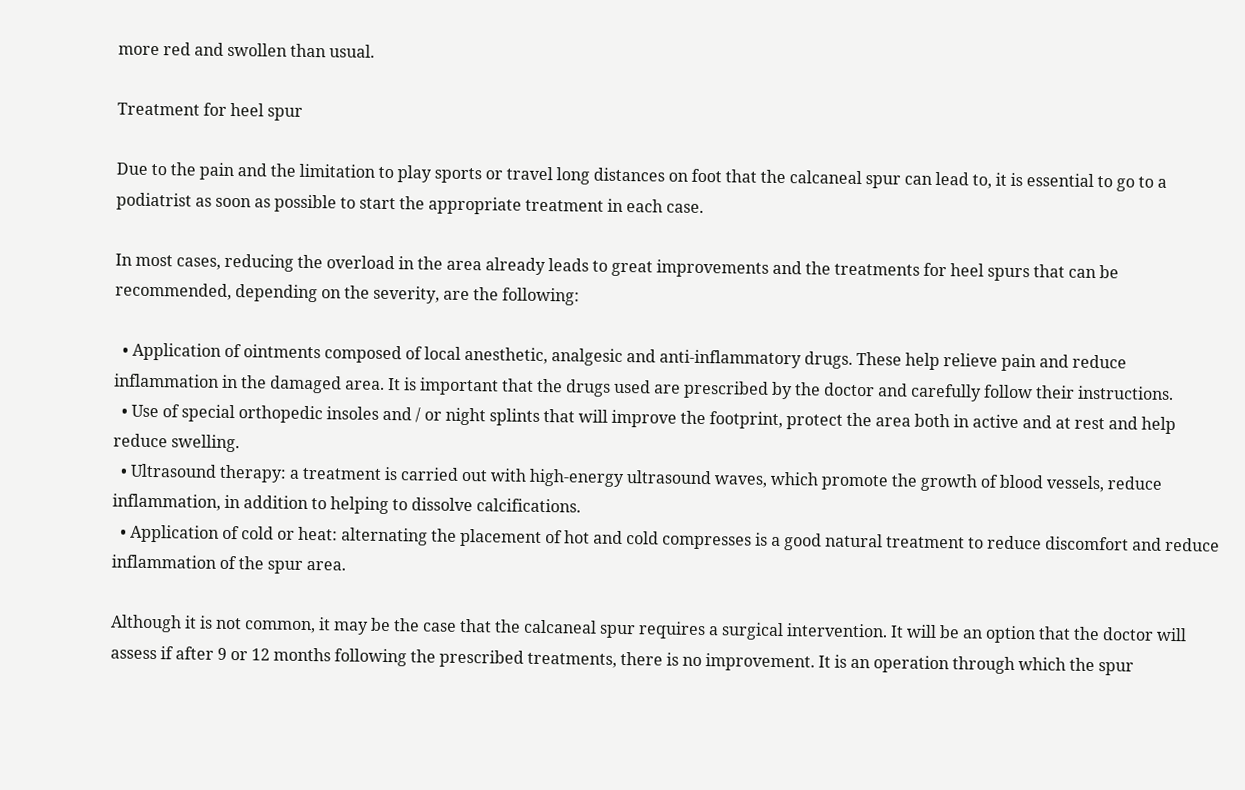more red and swollen than usual.

Treatment for heel spur

Due to the pain and the limitation to play sports or travel long distances on foot that the calcaneal spur can lead to, it is essential to go to a podiatrist as soon as possible to start the appropriate treatment in each case.

In most cases, reducing the overload in the area already leads to great improvements and the treatments for heel spurs that can be recommended, depending on the severity, are the following:

  • Application of ointments composed of local anesthetic, analgesic and anti-inflammatory drugs. These help relieve pain and reduce inflammation in the damaged area. It is important that the drugs used are prescribed by the doctor and carefully follow their instructions.
  • Use of special orthopedic insoles and / or night splints that will improve the footprint, protect the area both in active and at rest and help reduce swelling.
  • Ultrasound therapy: a treatment is carried out with high-energy ultrasound waves, which promote the growth of blood vessels, reduce inflammation, in addition to helping to dissolve calcifications.
  • Application of cold or heat: alternating the placement of hot and cold compresses is a good natural treatment to reduce discomfort and reduce inflammation of the spur area.

Although it is not common, it may be the case that the calcaneal spur requires a surgical intervention. It will be an option that the doctor will assess if after 9 or 12 months following the prescribed treatments, there is no improvement. It is an operation through which the spur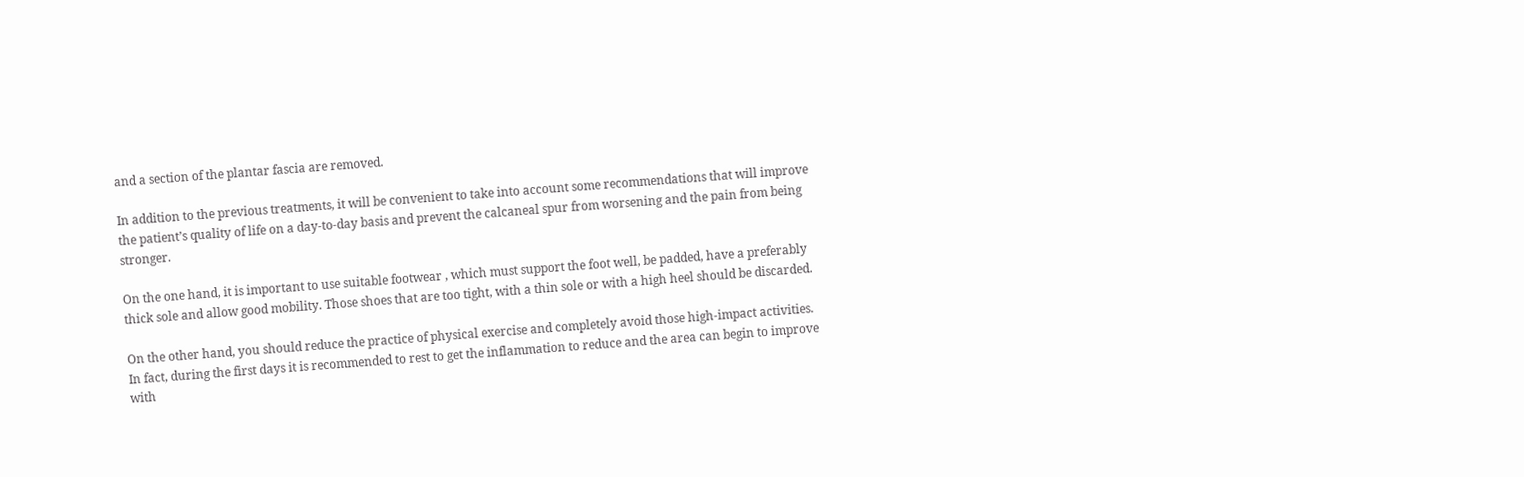and a section of the plantar fascia are removed.

In addition to the previous treatments, it will be convenient to take into account some recommendations that will improve the patient’s quality of life on a day-to-day basis and prevent the calcaneal spur from worsening and the pain from being stronger.

On the one hand, it is important to use suitable footwear , which must support the foot well, be padded, have a preferably thick sole and allow good mobility. Those shoes that are too tight, with a thin sole or with a high heel should be discarded.

On the other hand, you should reduce the practice of physical exercise and completely avoid those high-impact activities. In fact, during the first days it is recommended to rest to get the inflammation to reduce and the area can begin to improve with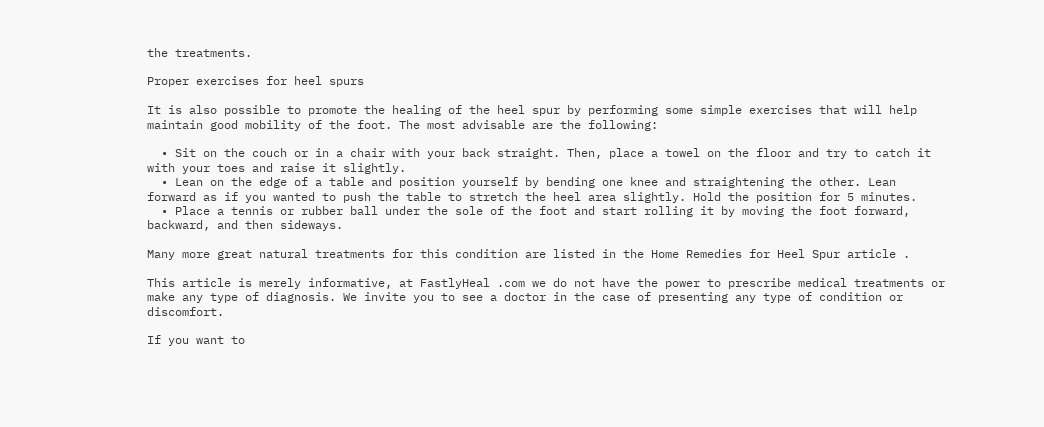the treatments.

Proper exercises for heel spurs

It is also possible to promote the healing of the heel spur by performing some simple exercises that will help maintain good mobility of the foot. The most advisable are the following:

  • Sit on the couch or in a chair with your back straight. Then, place a towel on the floor and try to catch it with your toes and raise it slightly.
  • Lean on the edge of a table and position yourself by bending one knee and straightening the other. Lean forward as if you wanted to push the table to stretch the heel area slightly. Hold the position for 5 minutes.
  • Place a tennis or rubber ball under the sole of the foot and start rolling it by moving the foot forward, backward, and then sideways.

Many more great natural treatments for this condition are listed in the Home Remedies for Heel Spur article .

This article is merely informative, at FastlyHeal .com we do not have the power to prescribe medical treatments or make any type of diagnosis. We invite you to see a doctor in the case of presenting any type of condition or discomfort.

If you want to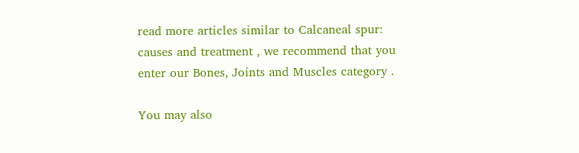read more articles similar to Calcaneal spur: causes and treatment , we recommend that you enter our Bones, Joints and Muscles category .

You may also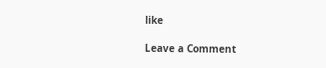like

Leave a Comment